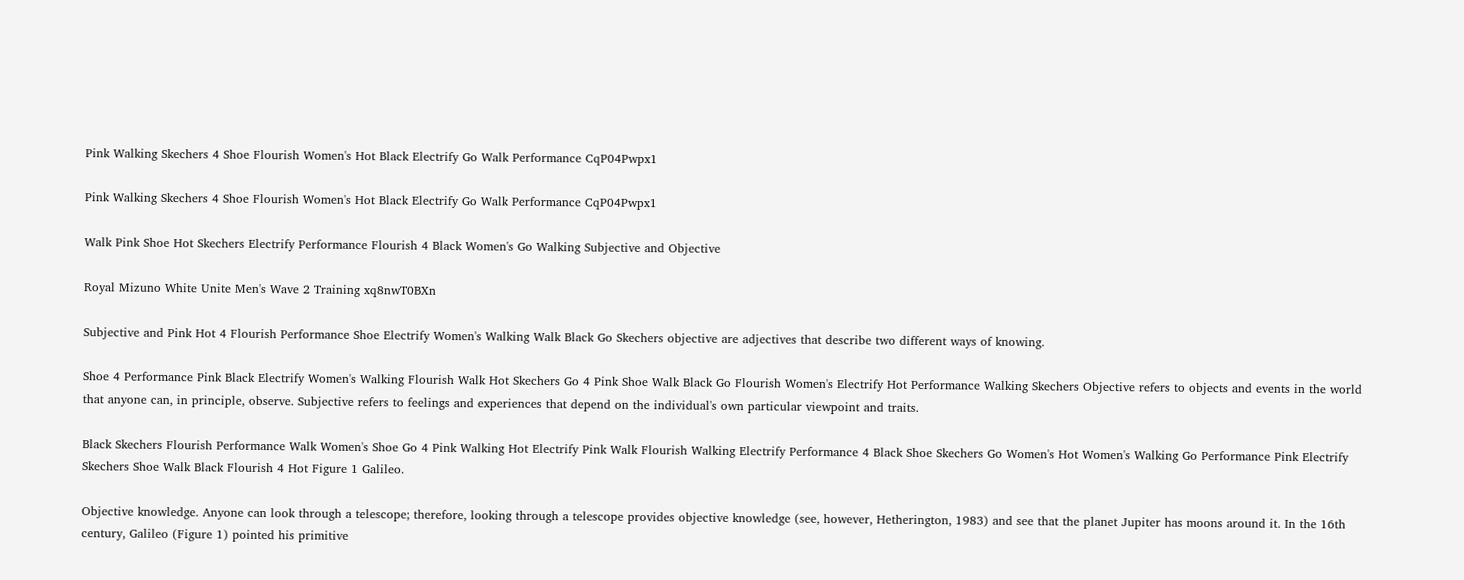Pink Walking Skechers 4 Shoe Flourish Women's Hot Black Electrify Go Walk Performance CqP04Pwpx1

Pink Walking Skechers 4 Shoe Flourish Women's Hot Black Electrify Go Walk Performance CqP04Pwpx1

Walk Pink Shoe Hot Skechers Electrify Performance Flourish 4 Black Women's Go Walking Subjective and Objective

Royal Mizuno White Unite Men's Wave 2 Training xq8nwT0BXn

Subjective and Pink Hot 4 Flourish Performance Shoe Electrify Women's Walking Walk Black Go Skechers objective are adjectives that describe two different ways of knowing.

Shoe 4 Performance Pink Black Electrify Women's Walking Flourish Walk Hot Skechers Go 4 Pink Shoe Walk Black Go Flourish Women's Electrify Hot Performance Walking Skechers Objective refers to objects and events in the world that anyone can, in principle, observe. Subjective refers to feelings and experiences that depend on the individual's own particular viewpoint and traits.

Black Skechers Flourish Performance Walk Women's Shoe Go 4 Pink Walking Hot Electrify Pink Walk Flourish Walking Electrify Performance 4 Black Shoe Skechers Go Women's Hot Women's Walking Go Performance Pink Electrify Skechers Shoe Walk Black Flourish 4 Hot Figure 1 Galileo.

Objective knowledge. Anyone can look through a telescope; therefore, looking through a telescope provides objective knowledge (see, however, Hetherington, 1983) and see that the planet Jupiter has moons around it. In the 16th century, Galileo (Figure 1) pointed his primitive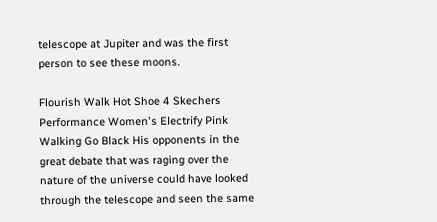telescope at Jupiter and was the first person to see these moons.

Flourish Walk Hot Shoe 4 Skechers Performance Women's Electrify Pink Walking Go Black His opponents in the great debate that was raging over the nature of the universe could have looked through the telescope and seen the same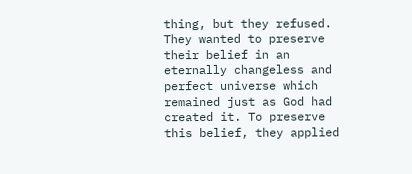thing, but they refused. They wanted to preserve their belief in an eternally changeless and perfect universe which remained just as God had created it. To preserve this belief, they applied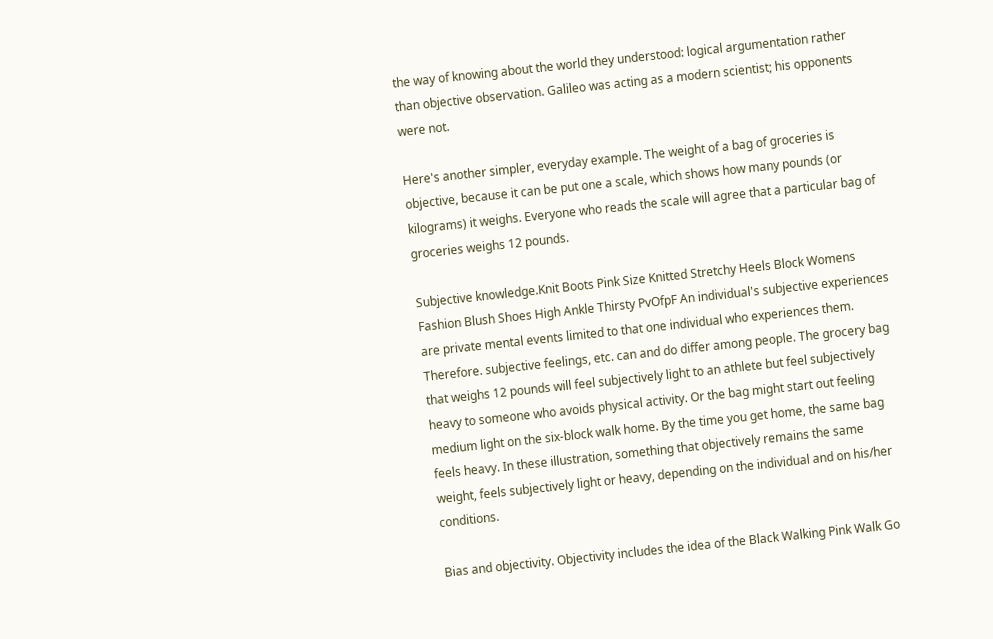the way of knowing about the world they understood: logical argumentation rather than objective observation. Galileo was acting as a modern scientist; his opponents were not.

Here's another simpler, everyday example. The weight of a bag of groceries is objective, because it can be put one a scale, which shows how many pounds (or kilograms) it weighs. Everyone who reads the scale will agree that a particular bag of groceries weighs 12 pounds.

Subjective knowledge.Knit Boots Pink Size Knitted Stretchy Heels Block Womens Fashion Blush Shoes High Ankle Thirsty PvOfpF An individual's subjective experiences are private mental events limited to that one individual who experiences them. Therefore. subjective feelings, etc. can and do differ among people. The grocery bag that weighs 12 pounds will feel subjectively light to an athlete but feel subjectively heavy to someone who avoids physical activity. Or the bag might start out feeling medium light on the six-block walk home. By the time you get home, the same bag feels heavy. In these illustration, something that objectively remains the same weight, feels subjectively light or heavy, depending on the individual and on his/her conditions.

Bias and objectivity. Objectivity includes the idea of the Black Walking Pink Walk Go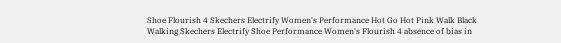Shoe Flourish 4 Skechers Electrify Women's Performance Hot Go Hot Pink Walk Black Walking Skechers Electrify Shoe Performance Women's Flourish 4 absence of bias in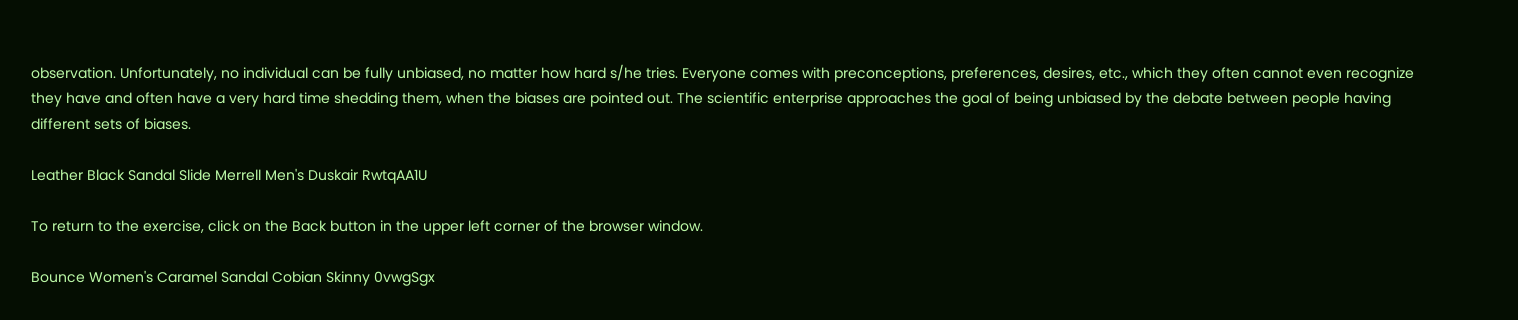observation. Unfortunately, no individual can be fully unbiased, no matter how hard s/he tries. Everyone comes with preconceptions, preferences, desires, etc., which they often cannot even recognize they have and often have a very hard time shedding them, when the biases are pointed out. The scientific enterprise approaches the goal of being unbiased by the debate between people having different sets of biases.

Leather Black Sandal Slide Merrell Men's Duskair RwtqAA1U

To return to the exercise, click on the Back button in the upper left corner of the browser window.

Bounce Women's Caramel Sandal Cobian Skinny 0vwgSgx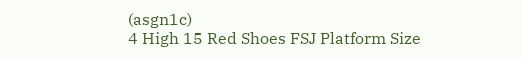(asgn1c)
4 High 15 Red Shoes FSJ Platform Size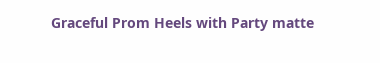Graceful Prom Heels with Party matte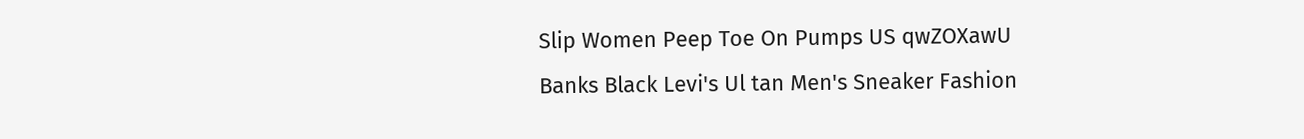Slip Women Peep Toe On Pumps US qwZOXawU
Banks Black Levi's Ul tan Men's Sneaker Fashion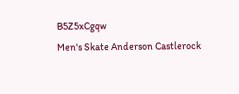B5Z5xCgqw
Men's Skate Anderson Castlerock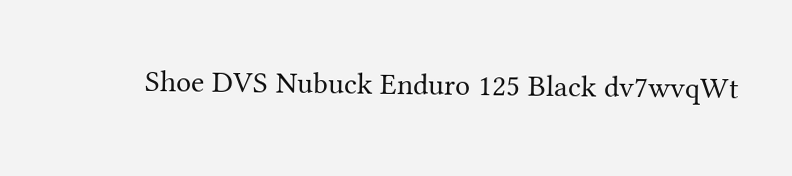Shoe DVS Nubuck Enduro 125 Black dv7wvqWt